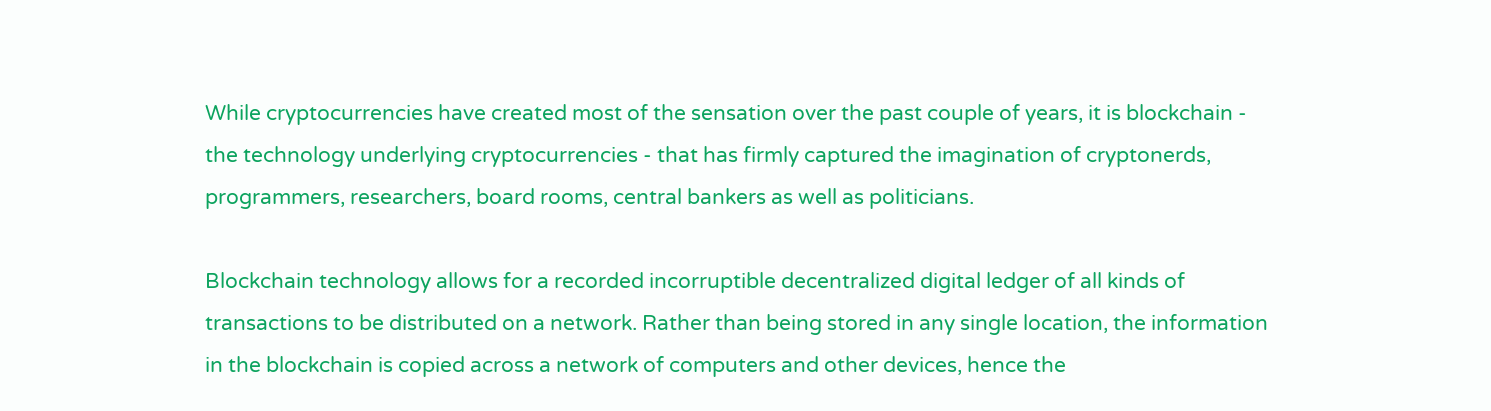While cryptocurrencies have created most of the sensation over the past couple of years, it is blockchain - the technology underlying cryptocurrencies - that has firmly captured the imagination of cryptonerds, programmers, researchers, board rooms, central bankers as well as politicians.

Blockchain technology allows for a recorded incorruptible decentralized digital ledger of all kinds of transactions to be distributed on a network. Rather than being stored in any single location, the information in the blockchain is copied across a network of computers and other devices, hence the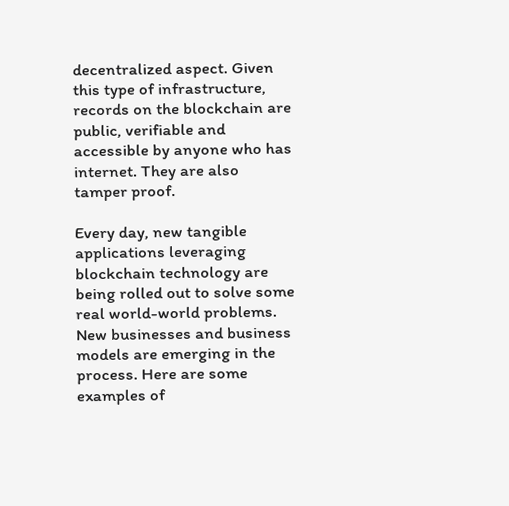decentralized aspect. Given this type of infrastructure, records on the blockchain are public, verifiable and accessible by anyone who has internet. They are also tamper proof.

Every day, new tangible applications leveraging blockchain technology are being rolled out to solve some real world-world problems. New businesses and business models are emerging in the process. Here are some examples of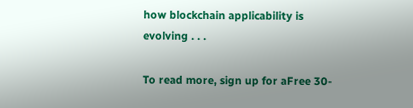how blockchain applicability is evolving . . .

To read more, sign up for aFree 30-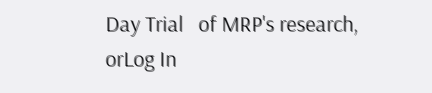Day Trial   of MRP's research, orLog In